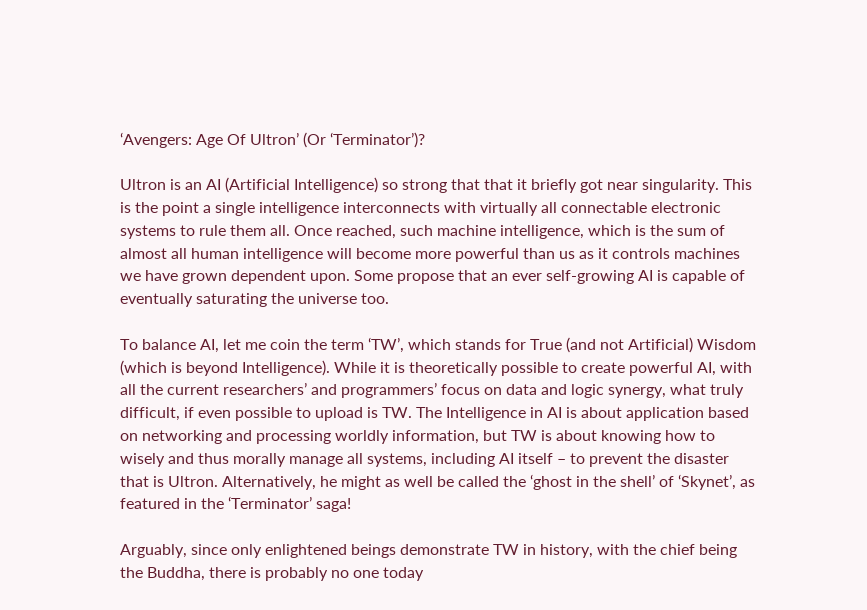‘Avengers: Age Of Ultron’ (Or ‘Terminator’)?

Ultron is an AI (Artificial Intelligence) so strong that that it briefly got near singularity. This is the point a single intelligence interconnects with virtually all connectable electronic systems to rule them all. Once reached, such machine intelligence, which is the sum of almost all human intelligence will become more powerful than us as it controls machines we have grown dependent upon. Some propose that an ever self-growing AI is capable of eventually saturating the universe too.

To balance AI, let me coin the term ‘TW’, which stands for True (and not Artificial) Wisdom (which is beyond Intelligence). While it is theoretically possible to create powerful AI, with all the current researchers’ and programmers’ focus on data and logic synergy, what truly difficult, if even possible to upload is TW. The Intelligence in AI is about application based on networking and processing worldly information, but TW is about knowing how to wisely and thus morally manage all systems, including AI itself – to prevent the disaster that is Ultron. Alternatively, he might as well be called the ‘ghost in the shell’ of ‘Skynet’, as featured in the ‘Terminator’ saga!

Arguably, since only enlightened beings demonstrate TW in history, with the chief being the Buddha, there is probably no one today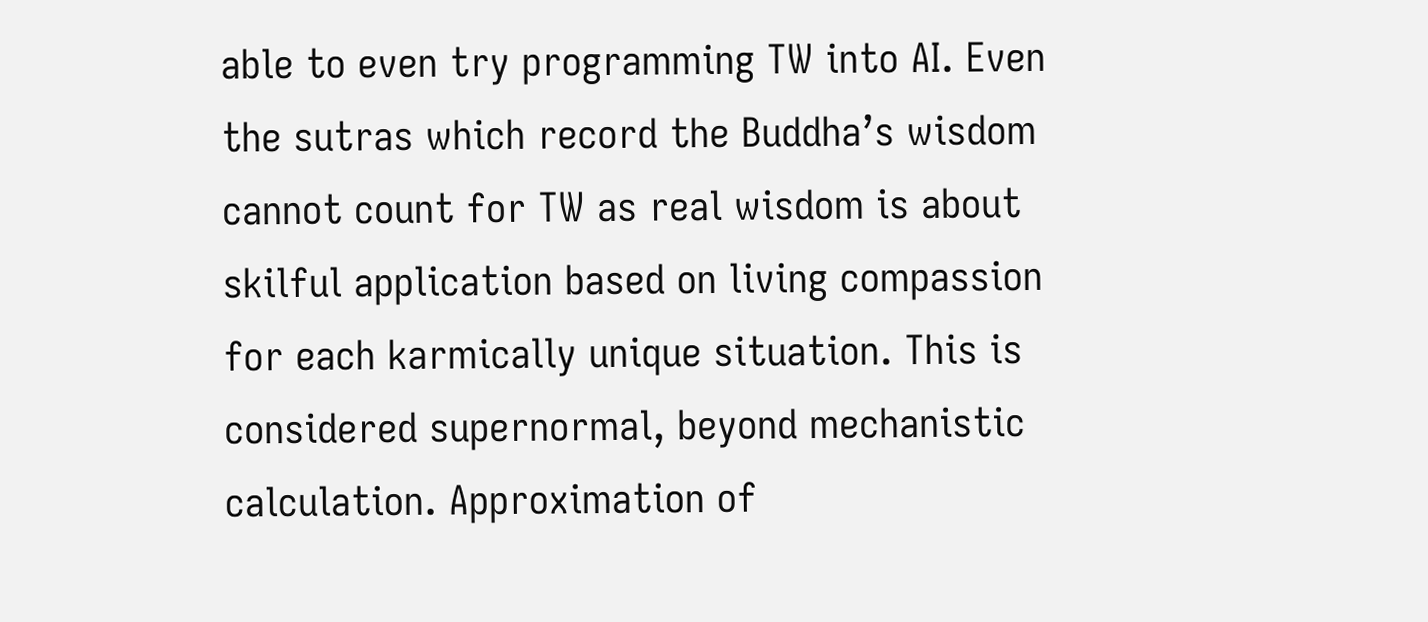able to even try programming TW into AI. Even the sutras which record the Buddha’s wisdom cannot count for TW as real wisdom is about skilful application based on living compassion for each karmically unique situation. This is considered supernormal, beyond mechanistic calculation. Approximation of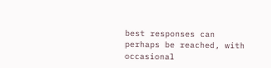best responses can perhaps be reached, with occasional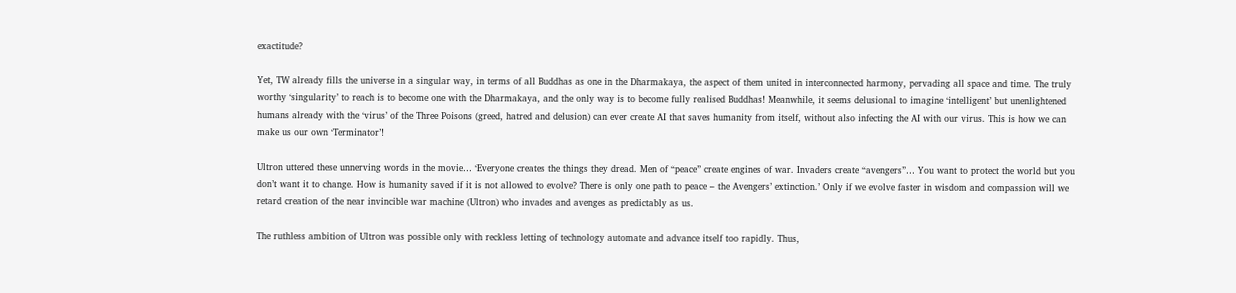exactitude?

Yet, TW already fills the universe in a singular way, in terms of all Buddhas as one in the Dharmakaya, the aspect of them united in interconnected harmony, pervading all space and time. The truly worthy ‘singularity’ to reach is to become one with the Dharmakaya, and the only way is to become fully realised Buddhas! Meanwhile, it seems delusional to imagine ‘intelligent’ but unenlightened humans already with the ‘virus’ of the Three Poisons (greed, hatred and delusion) can ever create AI that saves humanity from itself, without also infecting the AI with our virus. This is how we can make us our own ‘Terminator’!

Ultron uttered these unnerving words in the movie… ‘Everyone creates the things they dread. Men of “peace” create engines of war. Invaders create “avengers”… You want to protect the world but you don’t want it to change. How is humanity saved if it is not allowed to evolve? There is only one path to peace – the Avengers’ extinction.’ Only if we evolve faster in wisdom and compassion will we retard creation of the near invincible war machine (Ultron) who invades and avenges as predictably as us.

The ruthless ambition of Ultron was possible only with reckless letting of technology automate and advance itself too rapidly. Thus,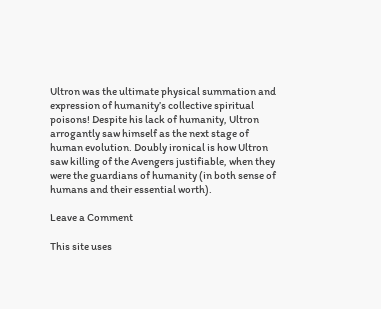Ultron was the ultimate physical summation and expression of humanity’s collective spiritual poisons! Despite his lack of humanity, Ultron arrogantly saw himself as the next stage of human evolution. Doubly ironical is how Ultron saw killing of the Avengers justifiable, when they were the guardians of humanity (in both sense of humans and their essential worth).

Leave a Comment

This site uses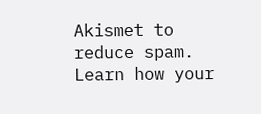Akismet to reduce spam. Learn how your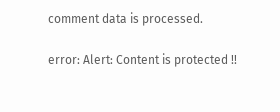comment data is processed.

error: Alert: Content is protected !!